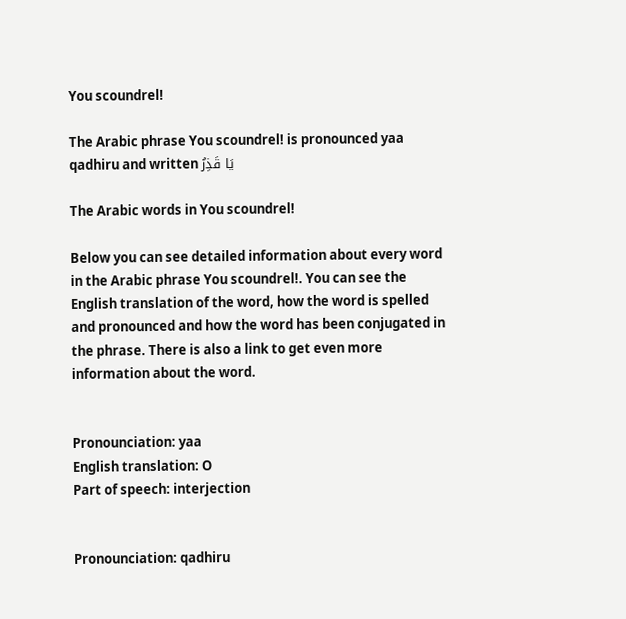You scoundrel!

The Arabic phrase You scoundrel! is pronounced yaa qadhiru and written يَا قَذِرُ

The Arabic words in You scoundrel!

Below you can see detailed information about every word in the Arabic phrase You scoundrel!. You can see the English translation of the word, how the word is spelled and pronounced and how the word has been conjugated in the phrase. There is also a link to get even more information about the word.


Pronounciation: yaa
English translation: O
Part of speech: interjection


Pronounciation: qadhiru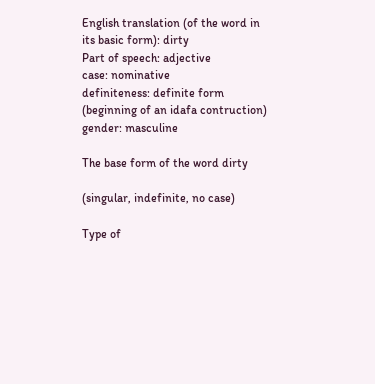English translation (of the word in its basic form): dirty
Part of speech: adjective
case: nominative
definiteness: definite form (beginning of an idafa contruction)
gender: masculine

The base form of the word dirty

(singular, indefinite, no case)

Type of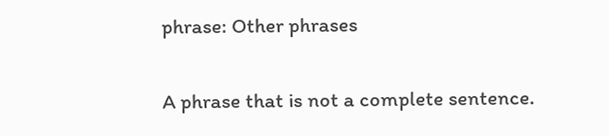phrase: Other phrases

A phrase that is not a complete sentence.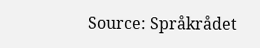Source: Språkrådet